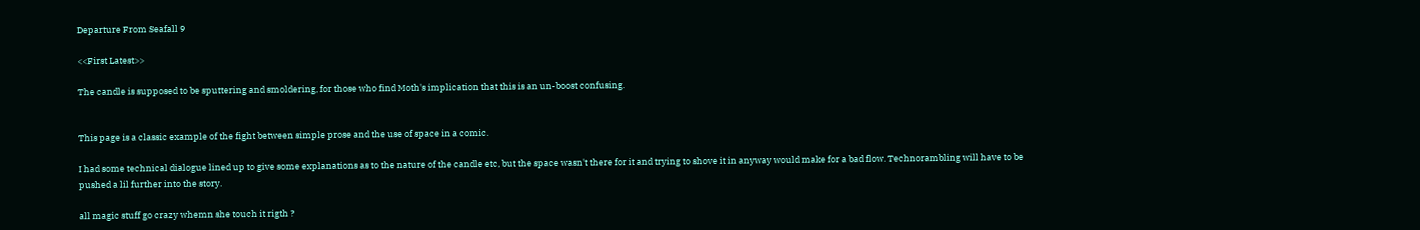Departure From Seafall 9

<<First Latest>>

The candle is supposed to be sputtering and smoldering, for those who find Moth's implication that this is an un-boost confusing.


This page is a classic example of the fight between simple prose and the use of space in a comic.

I had some technical dialogue lined up to give some explanations as to the nature of the candle etc, but the space wasn't there for it and trying to shove it in anyway would make for a bad flow. Technorambling will have to be pushed a lil further into the story.

all magic stuff go crazy whemn she touch it rigth ?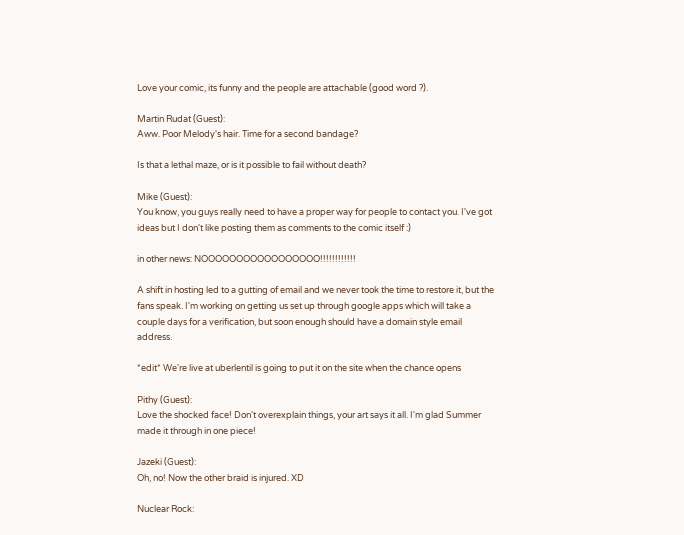Love your comic, its funny and the people are attachable (good word ?).

Martin Rudat (Guest):
Aww. Poor Melody's hair. Time for a second bandage?

Is that a lethal maze, or is it possible to fail without death?

Mike (Guest):
You know, you guys really need to have a proper way for people to contact you. I've got ideas but I don't like posting them as comments to the comic itself :)

in other news: NOOOOOOOOOOOOOOOOO!!!!!!!!!!!!

A shift in hosting led to a gutting of email and we never took the time to restore it, but the fans speak. I'm working on getting us set up through google apps which will take a couple days for a verification, but soon enough should have a domain style email address.

*edit* We're live at uberlentil is going to put it on the site when the chance opens

Pithy (Guest):
Love the shocked face! Don't overexplain things, your art says it all. I'm glad Summer made it through in one piece!

Jazeki (Guest):
Oh, no! Now the other braid is injured. XD

Nuclear Rock: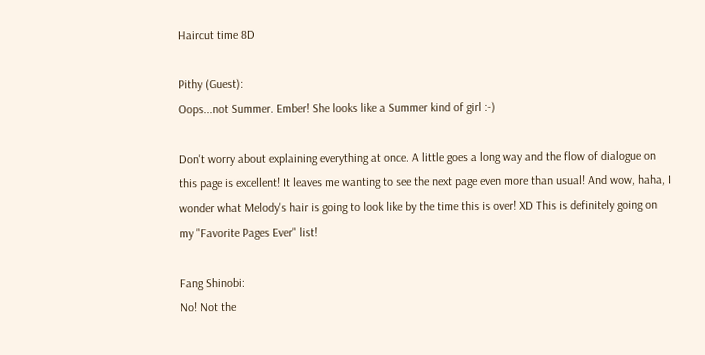Haircut time 8D

Pithy (Guest):
Oops...not Summer. Ember! She looks like a Summer kind of girl :-)

Don't worry about explaining everything at once. A little goes a long way and the flow of dialogue on this page is excellent! It leaves me wanting to see the next page even more than usual! And wow, haha, I wonder what Melody's hair is going to look like by the time this is over! XD This is definitely going on my "Favorite Pages Ever" list!

Fang Shinobi:
No! Not the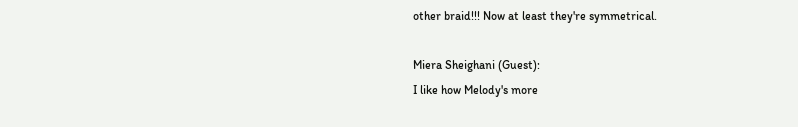other braid!!! Now at least they're symmetrical.

Miera Sheighani (Guest):
I like how Melody's more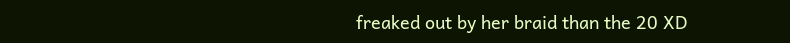freaked out by her braid than the 20 XD